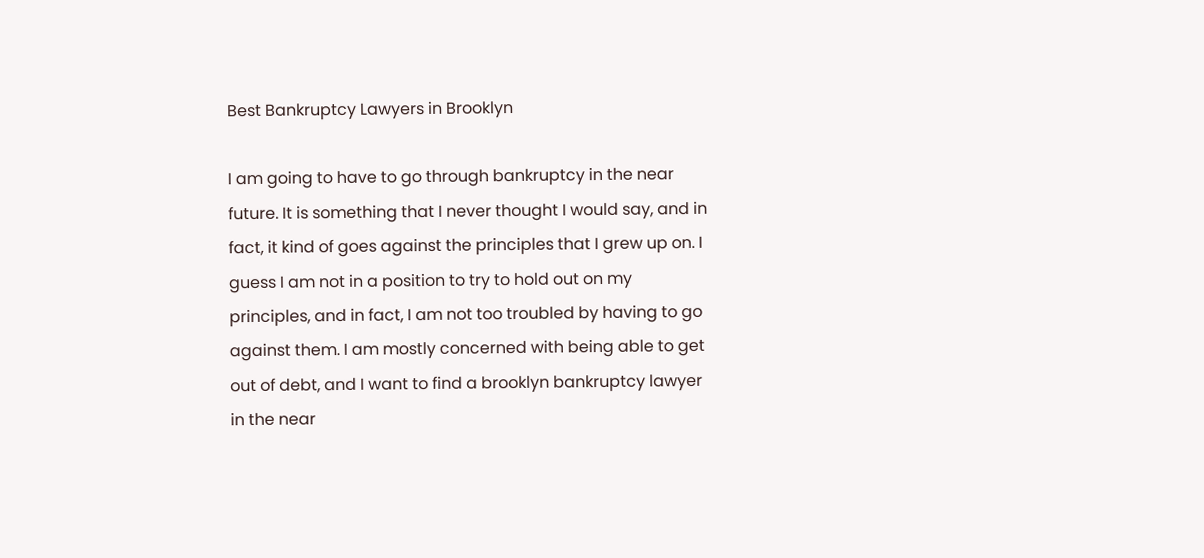Best Bankruptcy Lawyers in Brooklyn

I am going to have to go through bankruptcy in the near future. It is something that I never thought I would say, and in fact, it kind of goes against the principles that I grew up on. I guess I am not in a position to try to hold out on my principles, and in fact, I am not too troubled by having to go against them. I am mostly concerned with being able to get out of debt, and I want to find a brooklyn bankruptcy lawyer in the near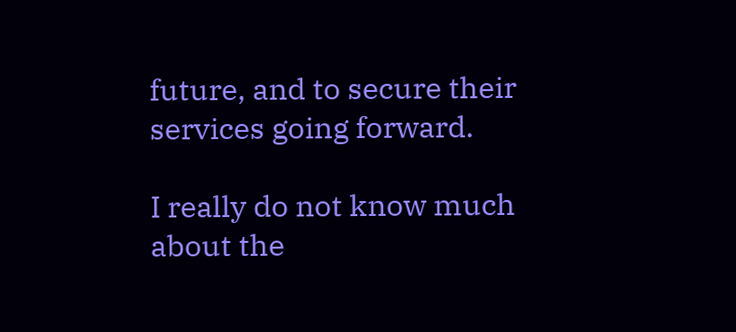future, and to secure their services going forward.

I really do not know much about the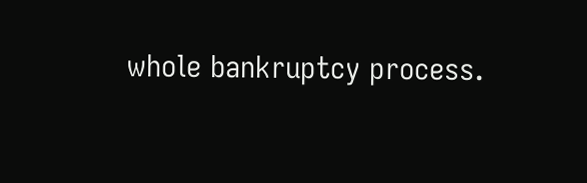whole bankruptcy process.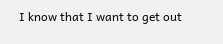I know that I want to get out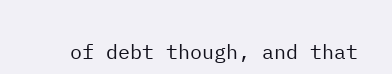of debt though, and that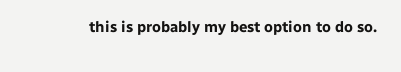this is probably my best option to do so.